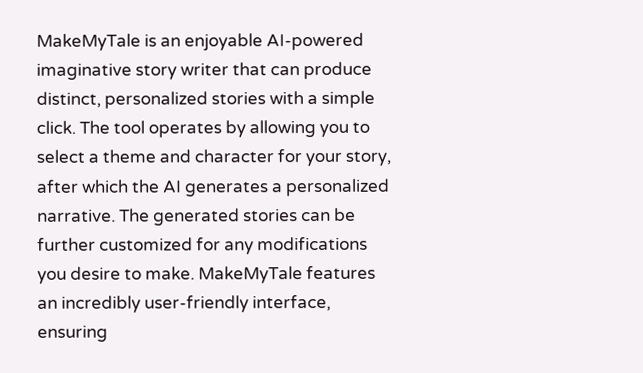MakeMyTale is an enjoyable AI-powered imaginative story writer that can produce distinct, personalized stories with a simple click. The tool operates by allowing you to select a theme and character for your story, after which the AI generates a personalized narrative. The generated stories can be further customized for any modifications you desire to make. MakeMyTale features an incredibly user-friendly interface, ensuring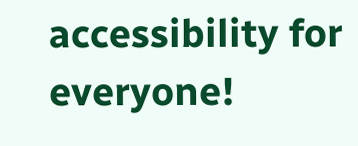accessibility for everyone!